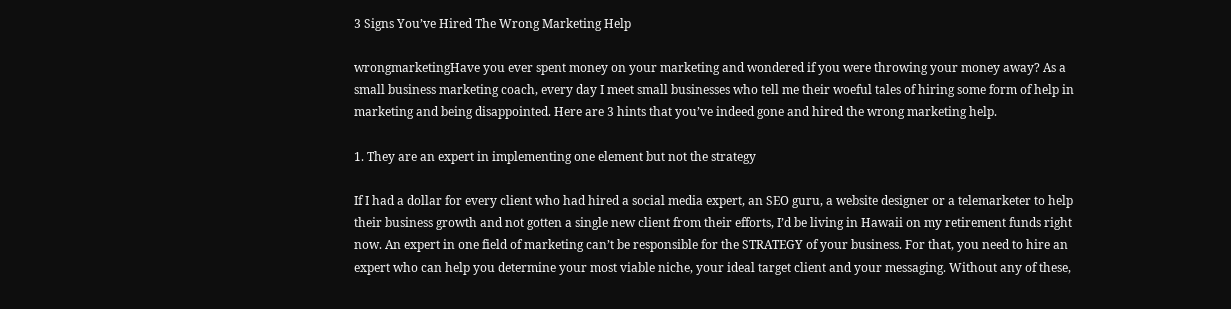3 Signs You’ve Hired The Wrong Marketing Help

wrongmarketingHave you ever spent money on your marketing and wondered if you were throwing your money away? As a small business marketing coach, every day I meet small businesses who tell me their woeful tales of hiring some form of help in marketing and being disappointed. Here are 3 hints that you’ve indeed gone and hired the wrong marketing help.

1. They are an expert in implementing one element but not the strategy

If I had a dollar for every client who had hired a social media expert, an SEO guru, a website designer or a telemarketer to help their business growth and not gotten a single new client from their efforts, I’d be living in Hawaii on my retirement funds right now. An expert in one field of marketing can’t be responsible for the STRATEGY of your business. For that, you need to hire an expert who can help you determine your most viable niche, your ideal target client and your messaging. Without any of these,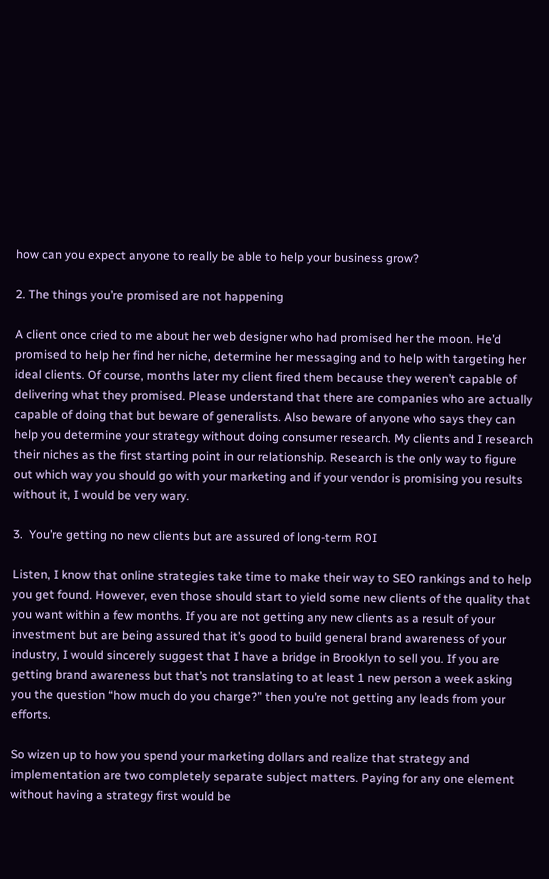how can you expect anyone to really be able to help your business grow?

2. The things you’re promised are not happening

A client once cried to me about her web designer who had promised her the moon. He’d promised to help her find her niche, determine her messaging and to help with targeting her ideal clients. Of course, months later my client fired them because they weren’t capable of delivering what they promised. Please understand that there are companies who are actually capable of doing that but beware of generalists. Also beware of anyone who says they can help you determine your strategy without doing consumer research. My clients and I research their niches as the first starting point in our relationship. Research is the only way to figure out which way you should go with your marketing and if your vendor is promising you results without it, I would be very wary.

3.  You’re getting no new clients but are assured of long-term ROI

Listen, I know that online strategies take time to make their way to SEO rankings and to help you get found. However, even those should start to yield some new clients of the quality that you want within a few months. If you are not getting any new clients as a result of your investment but are being assured that it’s good to build general brand awareness of your industry, I would sincerely suggest that I have a bridge in Brooklyn to sell you. If you are getting brand awareness but that’s not translating to at least 1 new person a week asking you the question “how much do you charge?” then you’re not getting any leads from your efforts.

So wizen up to how you spend your marketing dollars and realize that strategy and implementation are two completely separate subject matters. Paying for any one element without having a strategy first would be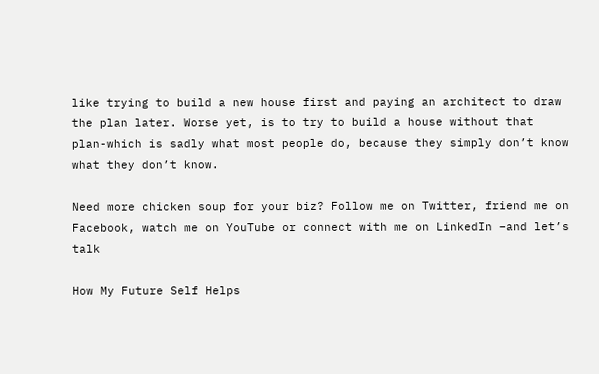like trying to build a new house first and paying an architect to draw the plan later. Worse yet, is to try to build a house without that plan-which is sadly what most people do, because they simply don’t know what they don’t know.

Need more chicken soup for your biz? Follow me on Twitter, friend me on Facebook, watch me on YouTube or connect with me on LinkedIn –and let’s talk

How My Future Self Helps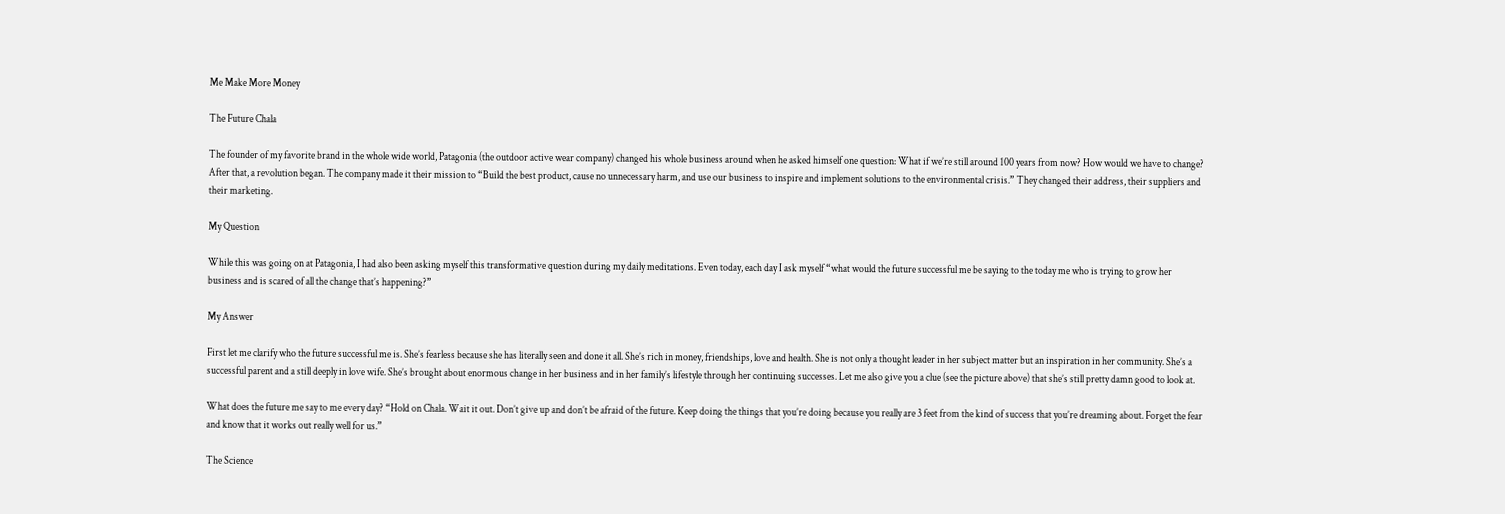Me Make More Money

The Future Chala

The founder of my favorite brand in the whole wide world, Patagonia (the outdoor active wear company) changed his whole business around when he asked himself one question: What if we’re still around 100 years from now? How would we have to change? After that, a revolution began. The company made it their mission to “Build the best product, cause no unnecessary harm, and use our business to inspire and implement solutions to the environmental crisis.” They changed their address, their suppliers and their marketing.

My Question

While this was going on at Patagonia, I had also been asking myself this transformative question during my daily meditations. Even today, each day I ask myself “what would the future successful me be saying to the today me who is trying to grow her business and is scared of all the change that’s happening?”

My Answer

First let me clarify who the future successful me is. She’s fearless because she has literally seen and done it all. She’s rich in money, friendships, love and health. She is not only a thought leader in her subject matter but an inspiration in her community. She’s a successful parent and a still deeply in love wife. She’s brought about enormous change in her business and in her family’s lifestyle through her continuing successes. Let me also give you a clue (see the picture above) that she’s still pretty damn good to look at.

What does the future me say to me every day? “Hold on Chala. Wait it out. Don’t give up and don’t be afraid of the future. Keep doing the things that you’re doing because you really are 3 feet from the kind of success that you’re dreaming about. Forget the fear and know that it works out really well for us.”

The Science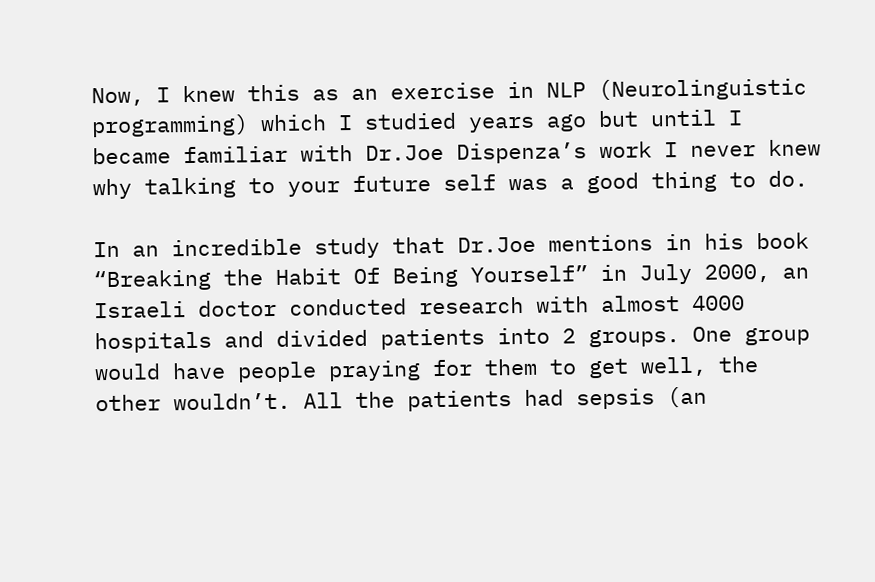Now, I knew this as an exercise in NLP (Neurolinguistic programming) which I studied years ago but until I became familiar with Dr.Joe Dispenza’s work I never knew why talking to your future self was a good thing to do.

In an incredible study that Dr.Joe mentions in his book “Breaking the Habit Of Being Yourself” in July 2000, an Israeli doctor conducted research with almost 4000 hospitals and divided patients into 2 groups. One group would have people praying for them to get well, the other wouldn’t. All the patients had sepsis (an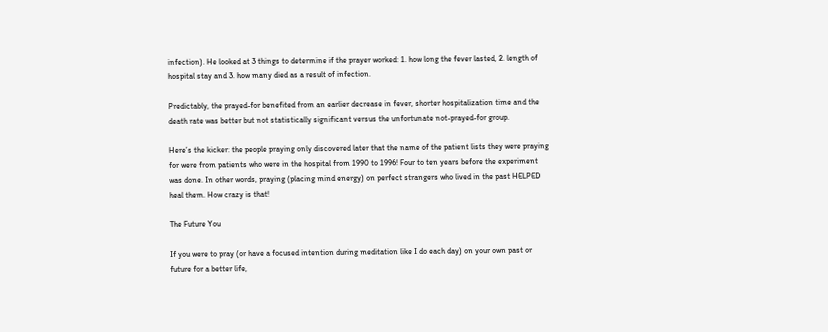infection). He looked at 3 things to determine if the prayer worked: 1. how long the fever lasted, 2. length of hospital stay and 3. how many died as a result of infection.

Predictably, the prayed-for benefited from an earlier decrease in fever, shorter hospitalization time and the death rate was better but not statistically significant versus the unfortunate not-prayed-for group.

Here’s the kicker: the people praying only discovered later that the name of the patient lists they were praying for were from patients who were in the hospital from 1990 to 1996! Four to ten years before the experiment was done. In other words, praying (placing mind energy) on perfect strangers who lived in the past HELPED heal them. How crazy is that!

The Future You

If you were to pray (or have a focused intention during meditation like I do each day) on your own past or future for a better life,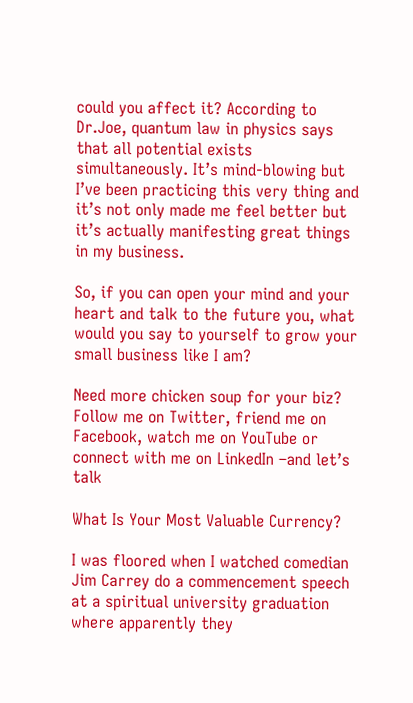could you affect it? According to Dr.Joe, quantum law in physics says that all potential exists simultaneously. It’s mind-blowing but I’ve been practicing this very thing and it’s not only made me feel better but it’s actually manifesting great things in my business.

So, if you can open your mind and your heart and talk to the future you, what would you say to yourself to grow your small business like I am?

Need more chicken soup for your biz? Follow me on Twitter, friend me on Facebook, watch me on YouTube or connect with me on LinkedIn –and let’s talk

What Is Your Most Valuable Currency?

I was floored when I watched comedian Jim Carrey do a commencement speech at a spiritual university graduation where apparently they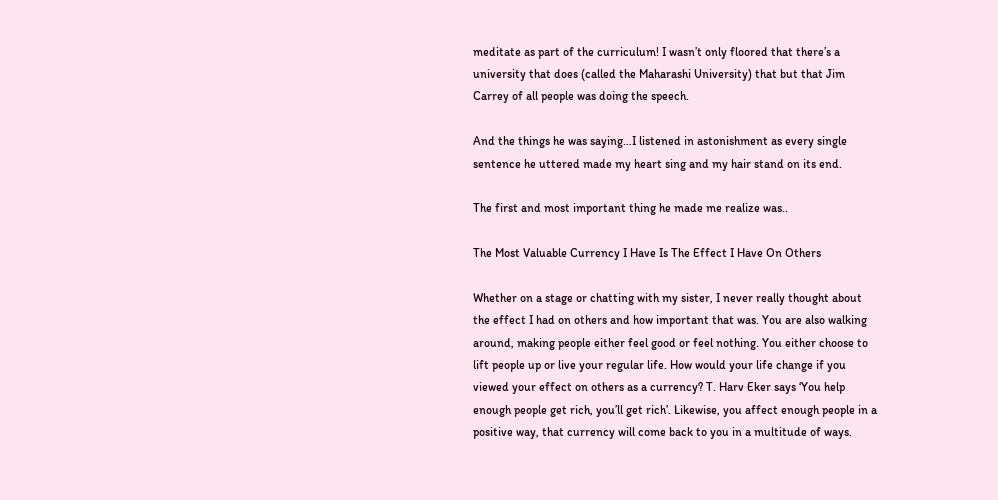meditate as part of the curriculum! I wasn’t only floored that there’s a university that does (called the Maharashi University) that but that Jim Carrey of all people was doing the speech.

And the things he was saying…I listened in astonishment as every single sentence he uttered made my heart sing and my hair stand on its end.

The first and most important thing he made me realize was..

The Most Valuable Currency I Have Is The Effect I Have On Others

Whether on a stage or chatting with my sister, I never really thought about the effect I had on others and how important that was. You are also walking around, making people either feel good or feel nothing. You either choose to lift people up or live your regular life. How would your life change if you viewed your effect on others as a currency? T. Harv Eker says ‘You help enough people get rich, you’ll get rich’. Likewise, you affect enough people in a positive way, that currency will come back to you in a multitude of ways.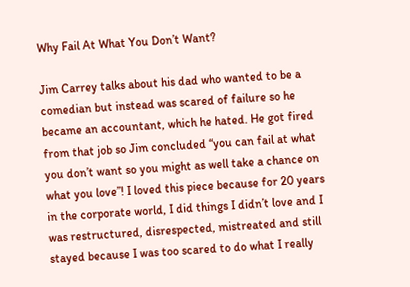Why Fail At What You Don’t Want?

Jim Carrey talks about his dad who wanted to be a comedian but instead was scared of failure so he became an accountant, which he hated. He got fired from that job so Jim concluded “you can fail at what you don’t want so you might as well take a chance on what you love”! I loved this piece because for 20 years in the corporate world, I did things I didn’t love and I was restructured, disrespected, mistreated and still stayed because I was too scared to do what I really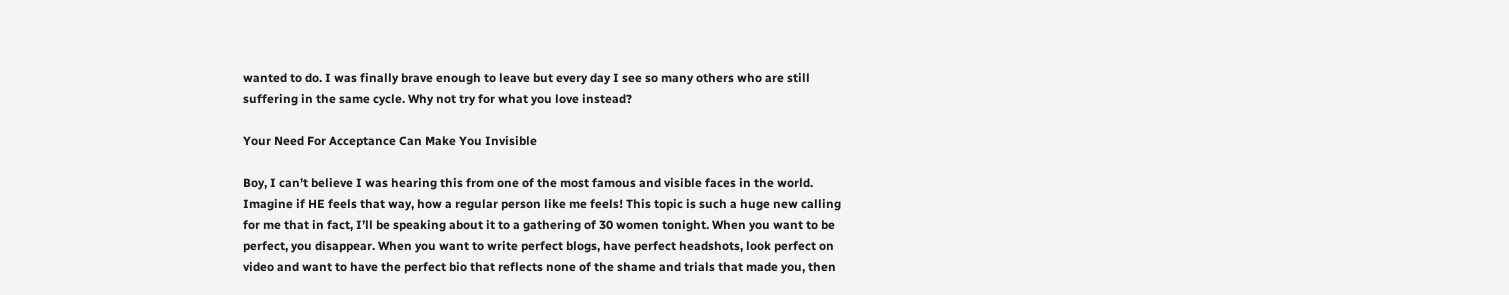wanted to do. I was finally brave enough to leave but every day I see so many others who are still suffering in the same cycle. Why not try for what you love instead?

Your Need For Acceptance Can Make You Invisible

Boy, I can’t believe I was hearing this from one of the most famous and visible faces in the world. Imagine if HE feels that way, how a regular person like me feels! This topic is such a huge new calling for me that in fact, I’ll be speaking about it to a gathering of 30 women tonight. When you want to be perfect, you disappear. When you want to write perfect blogs, have perfect headshots, look perfect on video and want to have the perfect bio that reflects none of the shame and trials that made you, then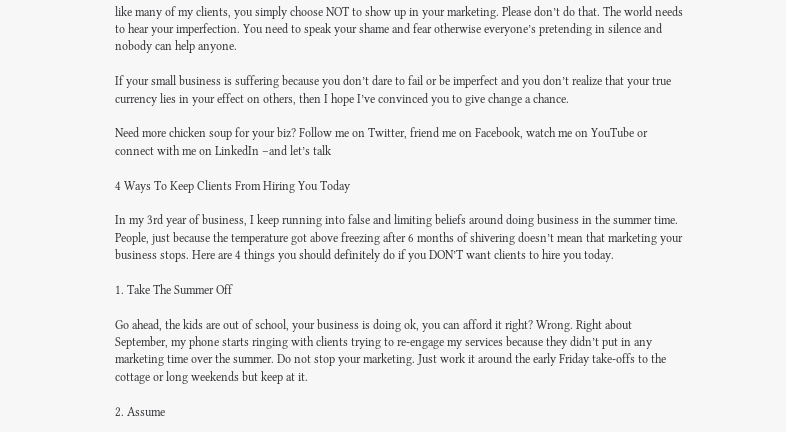like many of my clients, you simply choose NOT to show up in your marketing. Please don’t do that. The world needs to hear your imperfection. You need to speak your shame and fear otherwise everyone’s pretending in silence and nobody can help anyone.

If your small business is suffering because you don’t dare to fail or be imperfect and you don’t realize that your true currency lies in your effect on others, then I hope I’ve convinced you to give change a chance.

Need more chicken soup for your biz? Follow me on Twitter, friend me on Facebook, watch me on YouTube or connect with me on LinkedIn –and let’s talk

4 Ways To Keep Clients From Hiring You Today

In my 3rd year of business, I keep running into false and limiting beliefs around doing business in the summer time. People, just because the temperature got above freezing after 6 months of shivering doesn’t mean that marketing your business stops. Here are 4 things you should definitely do if you DON’T want clients to hire you today.

1. Take The Summer Off

Go ahead, the kids are out of school, your business is doing ok, you can afford it right? Wrong. Right about September, my phone starts ringing with clients trying to re-engage my services because they didn’t put in any marketing time over the summer. Do not stop your marketing. Just work it around the early Friday take-offs to the cottage or long weekends but keep at it.

2. Assume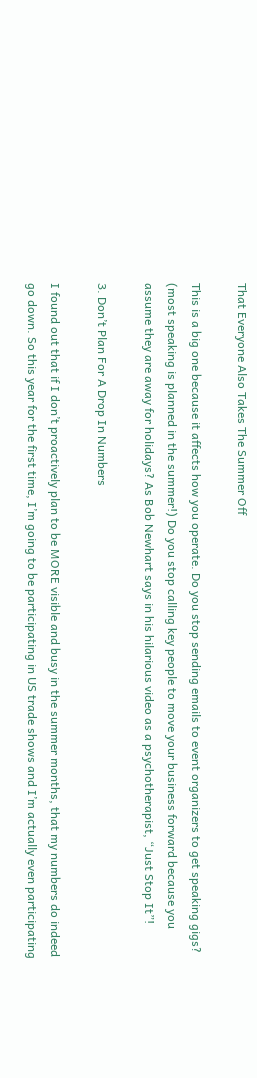That Everyone Also Takes The Summer Off

This is a big one because it affects how you operate. Do you stop sending emails to event organizers to get speaking gigs? (most speaking is planned in the summer!) Do you stop calling key people to move your business forward because you assume they are away for holidays? As Bob Newhart says in his hilarious video as a psychotherapist, “Just Stop It”!

3. Don’t Plan For A Drop In Numbers

I found out that if I don’t proactively plan to be MORE visible and busy in the summer months, that my numbers do indeed go down. So this year for the first time, I’m going to be participating in US trade shows and I’m actually even participating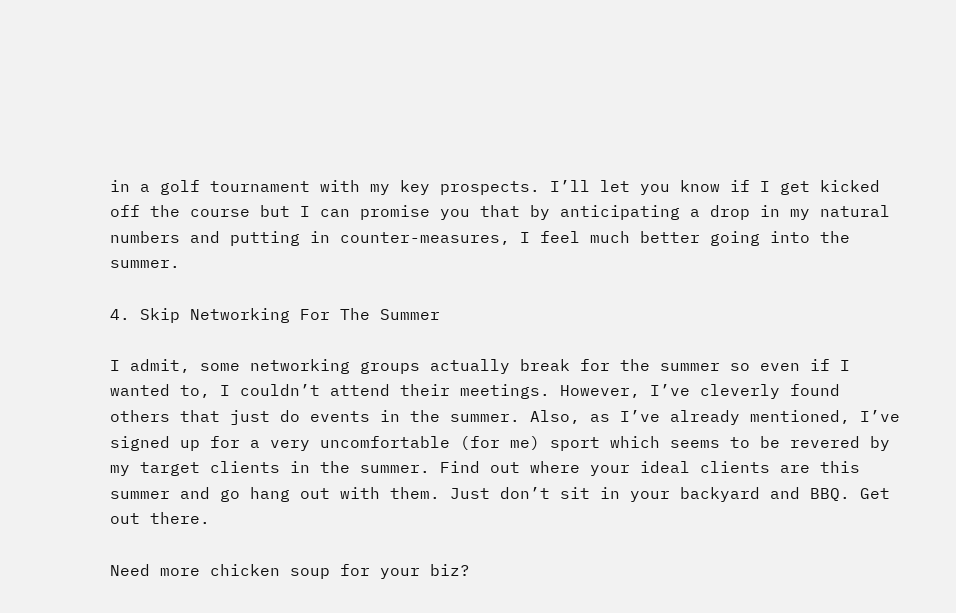in a golf tournament with my key prospects. I’ll let you know if I get kicked off the course but I can promise you that by anticipating a drop in my natural numbers and putting in counter-measures, I feel much better going into the summer.

4. Skip Networking For The Summer

I admit, some networking groups actually break for the summer so even if I wanted to, I couldn’t attend their meetings. However, I’ve cleverly found others that just do events in the summer. Also, as I’ve already mentioned, I’ve signed up for a very uncomfortable (for me) sport which seems to be revered by my target clients in the summer. Find out where your ideal clients are this summer and go hang out with them. Just don’t sit in your backyard and BBQ. Get out there.

Need more chicken soup for your biz?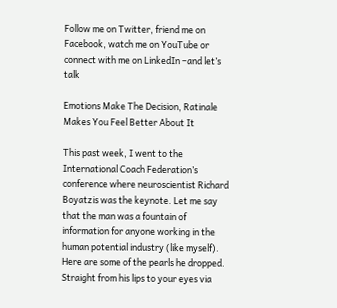Follow me on Twitter, friend me on Facebook, watch me on YouTube or connect with me on LinkedIn –and let’s talk

Emotions Make The Decision, Ratinale Makes You Feel Better About It

This past week, I went to the International Coach Federation’s conference where neuroscientist Richard Boyatzis was the keynote. Let me say that the man was a fountain of information for anyone working in the human potential industry (like myself). Here are some of the pearls he dropped. Straight from his lips to your eyes via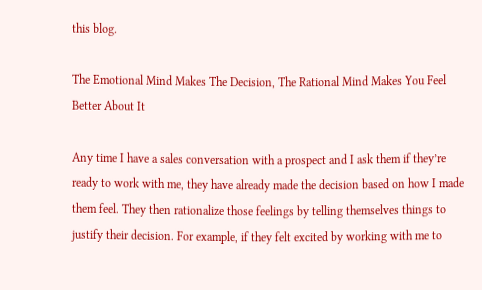this blog.

The Emotional Mind Makes The Decision, The Rational Mind Makes You Feel Better About It

Any time I have a sales conversation with a prospect and I ask them if they’re ready to work with me, they have already made the decision based on how I made them feel. They then rationalize those feelings by telling themselves things to justify their decision. For example, if they felt excited by working with me to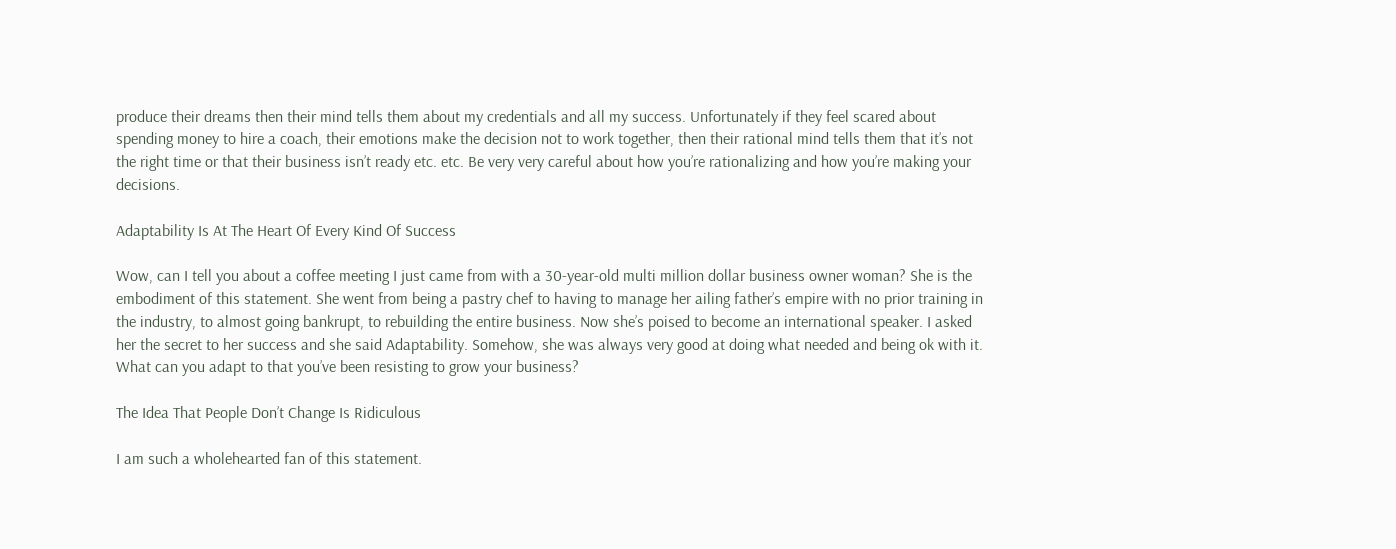produce their dreams then their mind tells them about my credentials and all my success. Unfortunately if they feel scared about spending money to hire a coach, their emotions make the decision not to work together, then their rational mind tells them that it’s not the right time or that their business isn’t ready etc. etc. Be very very careful about how you’re rationalizing and how you’re making your decisions.

Adaptability Is At The Heart Of Every Kind Of Success

Wow, can I tell you about a coffee meeting I just came from with a 30-year-old multi million dollar business owner woman? She is the embodiment of this statement. She went from being a pastry chef to having to manage her ailing father’s empire with no prior training in the industry, to almost going bankrupt, to rebuilding the entire business. Now she’s poised to become an international speaker. I asked her the secret to her success and she said Adaptability. Somehow, she was always very good at doing what needed and being ok with it. What can you adapt to that you’ve been resisting to grow your business?

The Idea That People Don’t Change Is Ridiculous

I am such a wholehearted fan of this statement.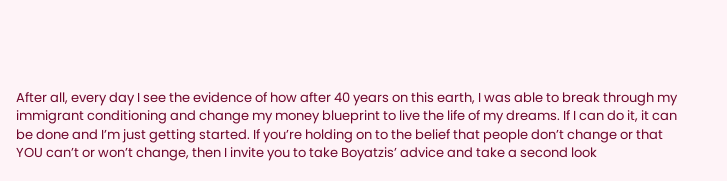After all, every day I see the evidence of how after 40 years on this earth, I was able to break through my immigrant conditioning and change my money blueprint to live the life of my dreams. If I can do it, it can be done and I’m just getting started. If you’re holding on to the belief that people don’t change or that YOU can’t or won’t change, then I invite you to take Boyatzis’ advice and take a second look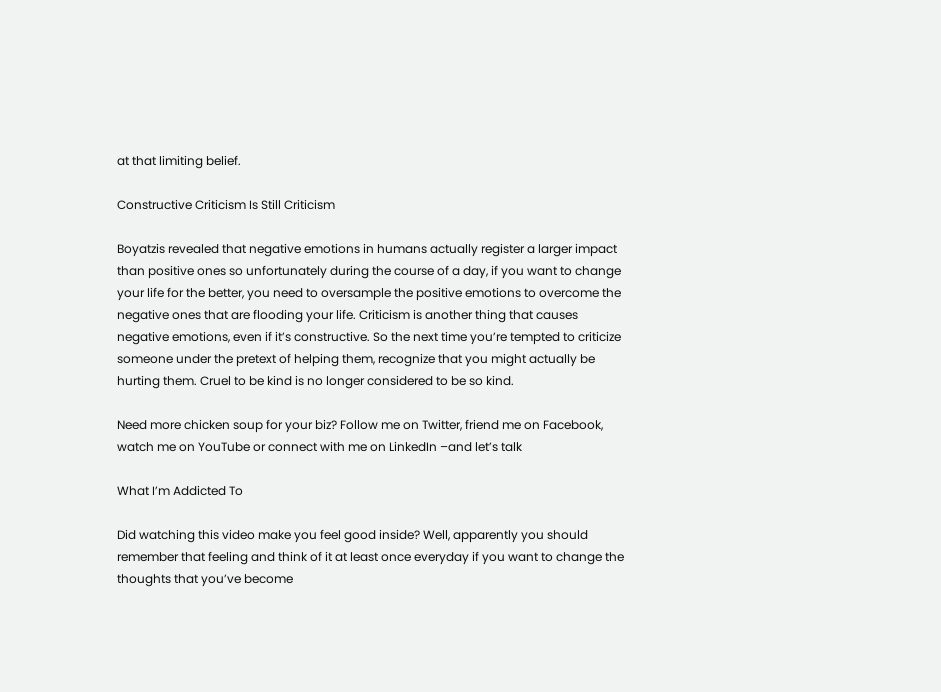at that limiting belief.

Constructive Criticism Is Still Criticism

Boyatzis revealed that negative emotions in humans actually register a larger impact than positive ones so unfortunately during the course of a day, if you want to change your life for the better, you need to oversample the positive emotions to overcome the negative ones that are flooding your life. Criticism is another thing that causes negative emotions, even if it’s constructive. So the next time you’re tempted to criticize someone under the pretext of helping them, recognize that you might actually be hurting them. Cruel to be kind is no longer considered to be so kind.

Need more chicken soup for your biz? Follow me on Twitter, friend me on Facebook, watch me on YouTube or connect with me on LinkedIn –and let’s talk

What I’m Addicted To

Did watching this video make you feel good inside? Well, apparently you should remember that feeling and think of it at least once everyday if you want to change the thoughts that you’ve become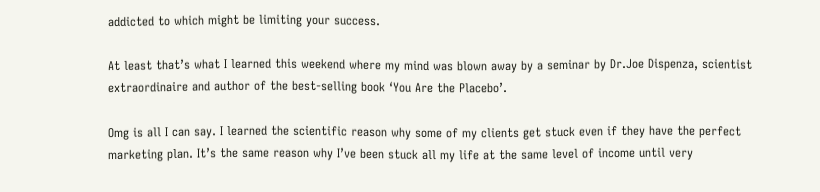addicted to which might be limiting your success.

At least that’s what I learned this weekend where my mind was blown away by a seminar by Dr.Joe Dispenza, scientist extraordinaire and author of the best-selling book ‘You Are the Placebo’.

Omg is all I can say. I learned the scientific reason why some of my clients get stuck even if they have the perfect marketing plan. It’s the same reason why I’ve been stuck all my life at the same level of income until very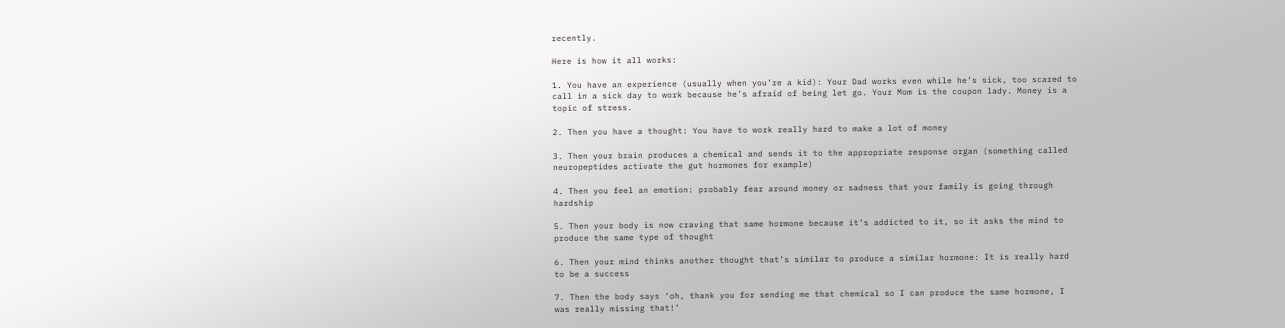recently.

Here is how it all works:

1. You have an experience (usually when you’re a kid): Your Dad works even while he’s sick, too scared to call in a sick day to work because he’s afraid of being let go. Your Mom is the coupon lady. Money is a topic of stress.

2. Then you have a thought: You have to work really hard to make a lot of money

3. Then your brain produces a chemical and sends it to the appropriate response organ (something called neuropeptides activate the gut hormones for example)

4. Then you feel an emotion: probably fear around money or sadness that your family is going through hardship

5. Then your body is now craving that same hormone because it’s addicted to it, so it asks the mind to produce the same type of thought

6. Then your mind thinks another thought that’s similar to produce a similar hormone: It is really hard to be a success

7. Then the body says ‘oh, thank you for sending me that chemical so I can produce the same hormone, I was really missing that!’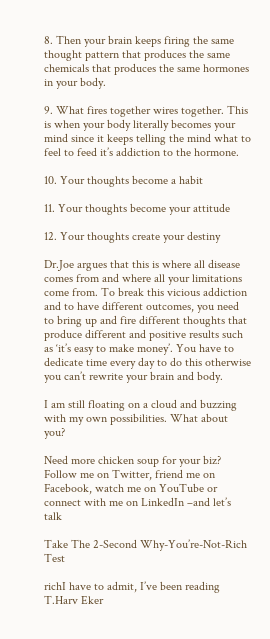8. Then your brain keeps firing the same thought pattern that produces the same chemicals that produces the same hormones in your body.

9. What fires together wires together. This is when your body literally becomes your mind since it keeps telling the mind what to feel to feed it’s addiction to the hormone.

10. Your thoughts become a habit

11. Your thoughts become your attitude

12. Your thoughts create your destiny

Dr.Joe argues that this is where all disease comes from and where all your limitations come from. To break this vicious addiction and to have different outcomes, you need to bring up and fire different thoughts that produce different and positive results such as ‘it’s easy to make money’. You have to dedicate time every day to do this otherwise you can’t rewrite your brain and body.

I am still floating on a cloud and buzzing with my own possibilities. What about you?

Need more chicken soup for your biz? Follow me on Twitter, friend me on Facebook, watch me on YouTube or connect with me on LinkedIn –and let’s talk

Take The 2-Second Why-You’re-Not-Rich Test

richI have to admit, I’ve been reading T.Harv Eker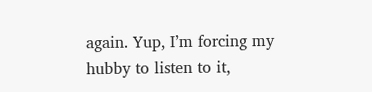again. Yup, I’m forcing my hubby to listen to it,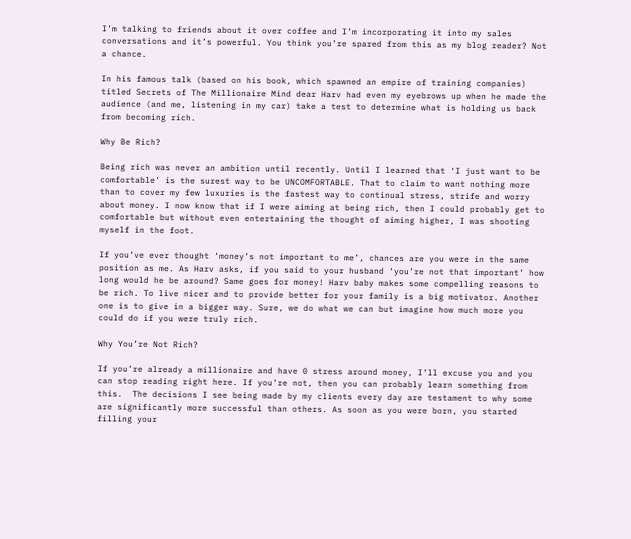I’m talking to friends about it over coffee and I’m incorporating it into my sales conversations and it’s powerful. You think you’re spared from this as my blog reader? Not a chance.

In his famous talk (based on his book, which spawned an empire of training companies) titled Secrets of The Millionaire Mind dear Harv had even my eyebrows up when he made the audience (and me, listening in my car) take a test to determine what is holding us back from becoming rich.

Why Be Rich?

Being rich was never an ambition until recently. Until I learned that ‘I just want to be comfortable’ is the surest way to be UNCOMFORTABLE. That to claim to want nothing more than to cover my few luxuries is the fastest way to continual stress, strife and worry about money. I now know that if I were aiming at being rich, then I could probably get to comfortable but without even entertaining the thought of aiming higher, I was shooting myself in the foot.

If you’ve ever thought ‘money’s not important to me’, chances are you were in the same position as me. As Harv asks, if you said to your husband ‘you’re not that important’ how long would he be around? Same goes for money! Harv baby makes some compelling reasons to be rich. To live nicer and to provide better for your family is a big motivator. Another one is to give in a bigger way. Sure, we do what we can but imagine how much more you could do if you were truly rich.

Why You’re Not Rich?

If you’re already a millionaire and have 0 stress around money, I’ll excuse you and you can stop reading right here. If you’re not, then you can probably learn something from this.  The decisions I see being made by my clients every day are testament to why some are significantly more successful than others. As soon as you were born, you started filling your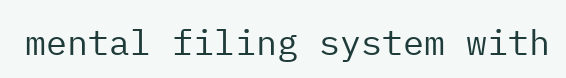mental filing system with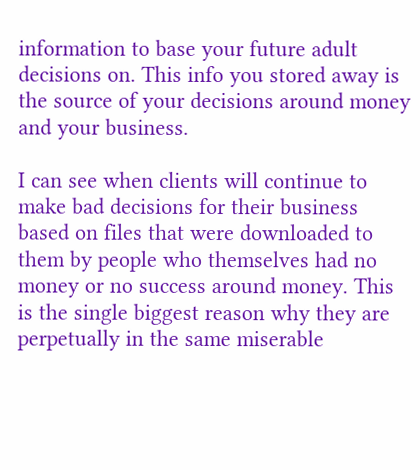information to base your future adult decisions on. This info you stored away is the source of your decisions around money and your business.

I can see when clients will continue to make bad decisions for their business based on files that were downloaded to them by people who themselves had no money or no success around money. This is the single biggest reason why they are perpetually in the same miserable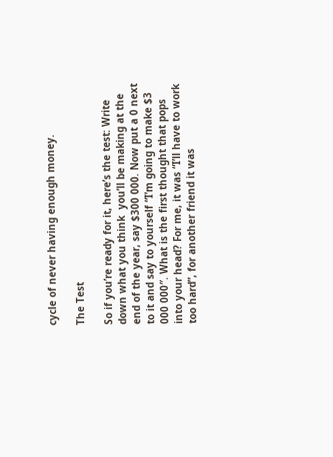cycle of never having enough money.

The Test

So if you’re ready for it, here’s the test: Write down what you think  you’ll be making at the end of the year, say $300 000. Now put a 0 next to it and say to yourself “I’m going to make $3 000 000″. What is the first thought that pops into your head? For me, it was “I’ll have to work too hard”, for another friend it was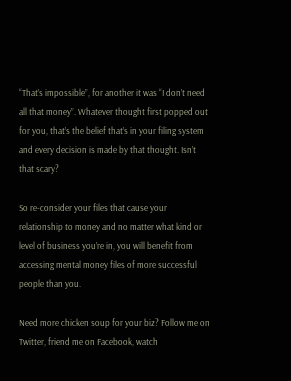“That’s impossible”, for another it was “I don’t need all that money”. Whatever thought first popped out for you, that’s the belief that’s in your filing system and every decision is made by that thought. Isn’t that scary?

So re-consider your files that cause your relationship to money and no matter what kind or level of business you’re in, you will benefit from accessing mental money files of more successful people than you.

Need more chicken soup for your biz? Follow me on Twitter, friend me on Facebook, watch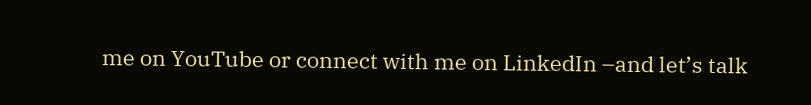me on YouTube or connect with me on LinkedIn –and let’s talk